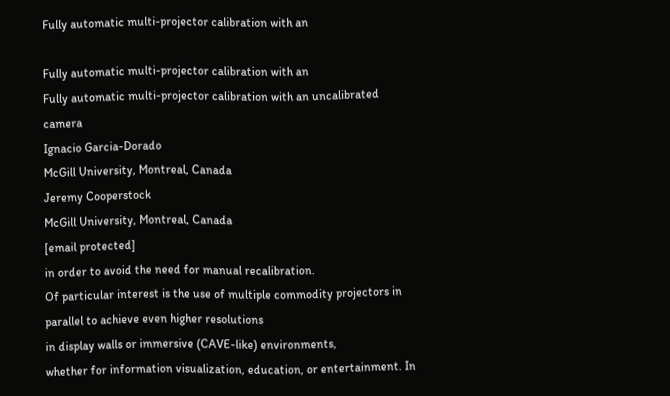Fully automatic multi-projector calibration with an

Fully automatic multi-projector calibration with an
Fully automatic multi-projector calibration with an uncalibrated camera
Ignacio Garcia-Dorado
McGill University, Montreal, Canada
Jeremy Cooperstock
McGill University, Montreal, Canada
[email protected]
in order to avoid the need for manual recalibration.
Of particular interest is the use of multiple commodity projectors in parallel to achieve even higher resolutions
in display walls or immersive (CAVE-like) environments,
whether for information visualization, education, or entertainment. In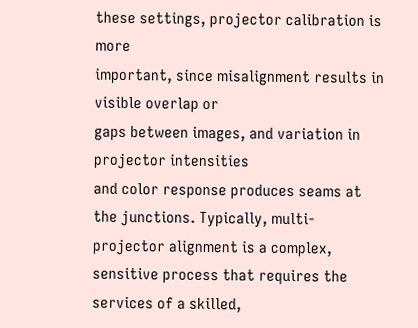these settings, projector calibration is more
important, since misalignment results in visible overlap or
gaps between images, and variation in projector intensities
and color response produces seams at the junctions. Typically, multi-projector alignment is a complex, sensitive process that requires the services of a skilled,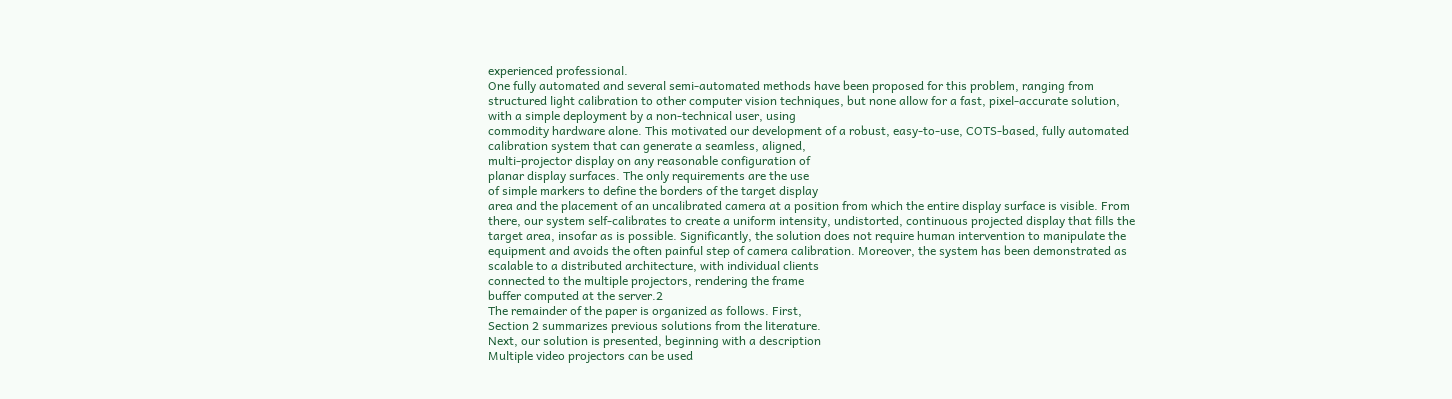experienced professional.
One fully automated and several semi-automated methods have been proposed for this problem, ranging from
structured light calibration to other computer vision techniques, but none allow for a fast, pixel-accurate solution,
with a simple deployment by a non-technical user, using
commodity hardware alone. This motivated our development of a robust, easy-to-use, COTS-based, fully automated
calibration system that can generate a seamless, aligned,
multi-projector display on any reasonable configuration of
planar display surfaces. The only requirements are the use
of simple markers to define the borders of the target display
area and the placement of an uncalibrated camera at a position from which the entire display surface is visible. From
there, our system self-calibrates to create a uniform intensity, undistorted, continuous projected display that fills the
target area, insofar as is possible. Significantly, the solution does not require human intervention to manipulate the
equipment and avoids the often painful step of camera calibration. Moreover, the system has been demonstrated as
scalable to a distributed architecture, with individual clients
connected to the multiple projectors, rendering the frame
buffer computed at the server.2
The remainder of the paper is organized as follows. First,
Section 2 summarizes previous solutions from the literature.
Next, our solution is presented, beginning with a description
Multiple video projectors can be used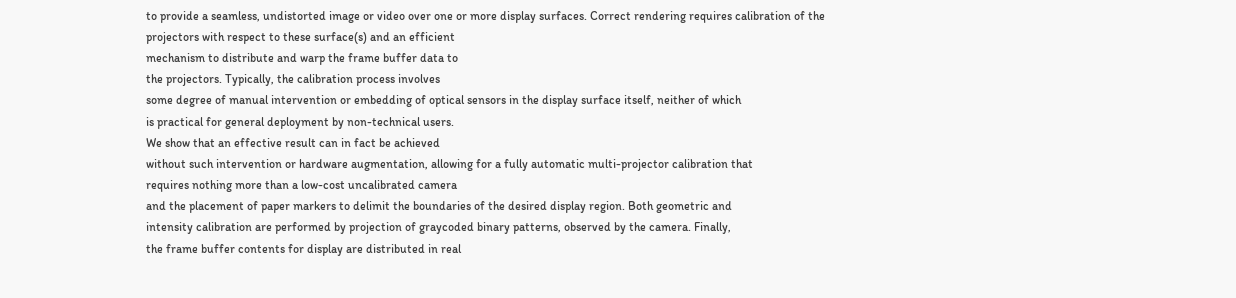to provide a seamless, undistorted image or video over one or more display surfaces. Correct rendering requires calibration of the
projectors with respect to these surface(s) and an efficient
mechanism to distribute and warp the frame buffer data to
the projectors. Typically, the calibration process involves
some degree of manual intervention or embedding of optical sensors in the display surface itself, neither of which
is practical for general deployment by non-technical users.
We show that an effective result can in fact be achieved
without such intervention or hardware augmentation, allowing for a fully automatic multi-projector calibration that
requires nothing more than a low-cost uncalibrated camera
and the placement of paper markers to delimit the boundaries of the desired display region. Both geometric and
intensity calibration are performed by projection of graycoded binary patterns, observed by the camera. Finally,
the frame buffer contents for display are distributed in real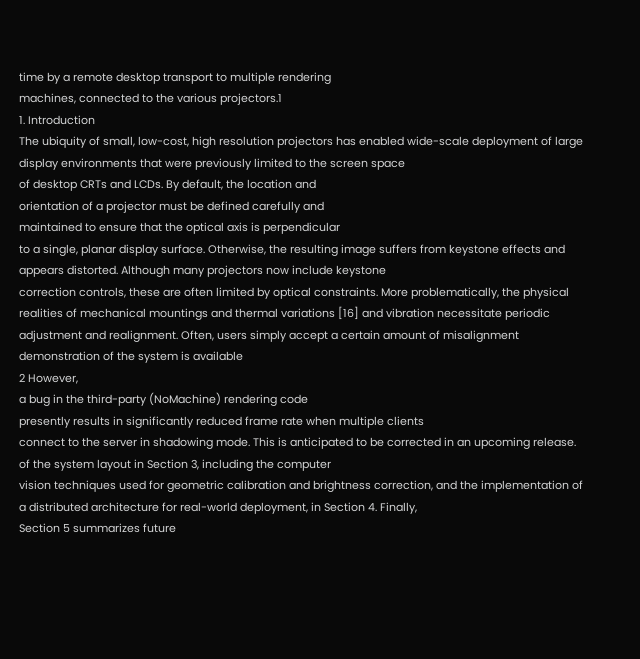time by a remote desktop transport to multiple rendering
machines, connected to the various projectors.1
1. Introduction
The ubiquity of small, low-cost, high resolution projectors has enabled wide-scale deployment of large display environments that were previously limited to the screen space
of desktop CRTs and LCDs. By default, the location and
orientation of a projector must be defined carefully and
maintained to ensure that the optical axis is perpendicular
to a single, planar display surface. Otherwise, the resulting image suffers from keystone effects and appears distorted. Although many projectors now include keystone
correction controls, these are often limited by optical constraints. More problematically, the physical realities of mechanical mountings and thermal variations [16] and vibration necessitate periodic adjustment and realignment. Often, users simply accept a certain amount of misalignment
demonstration of the system is available
2 However,
a bug in the third-party (NoMachine) rendering code
presently results in significantly reduced frame rate when multiple clients
connect to the server in shadowing mode. This is anticipated to be corrected in an upcoming release.
of the system layout in Section 3, including the computer
vision techniques used for geometric calibration and brightness correction, and the implementation of a distributed architecture for real-world deployment, in Section 4. Finally,
Section 5 summarizes future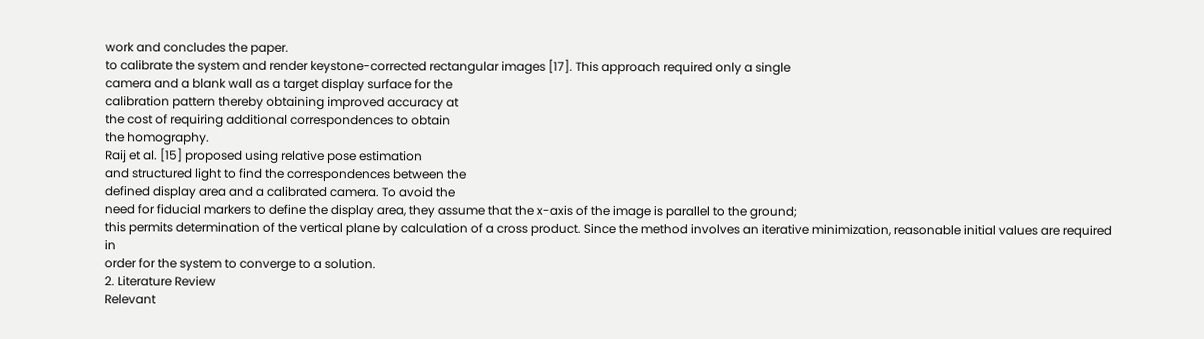work and concludes the paper.
to calibrate the system and render keystone-corrected rectangular images [17]. This approach required only a single
camera and a blank wall as a target display surface for the
calibration pattern thereby obtaining improved accuracy at
the cost of requiring additional correspondences to obtain
the homography.
Raij et al. [15] proposed using relative pose estimation
and structured light to find the correspondences between the
defined display area and a calibrated camera. To avoid the
need for fiducial markers to define the display area, they assume that the x-axis of the image is parallel to the ground;
this permits determination of the vertical plane by calculation of a cross product. Since the method involves an iterative minimization, reasonable initial values are required in
order for the system to converge to a solution.
2. Literature Review
Relevant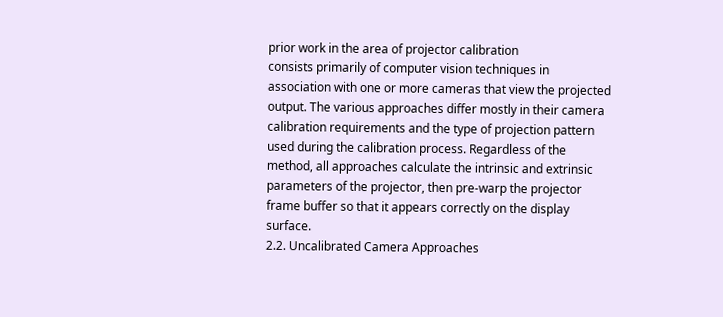prior work in the area of projector calibration
consists primarily of computer vision techniques in association with one or more cameras that view the projected
output. The various approaches differ mostly in their camera calibration requirements and the type of projection pattern used during the calibration process. Regardless of the
method, all approaches calculate the intrinsic and extrinsic parameters of the projector, then pre-warp the projector
frame buffer so that it appears correctly on the display surface.
2.2. Uncalibrated Camera Approaches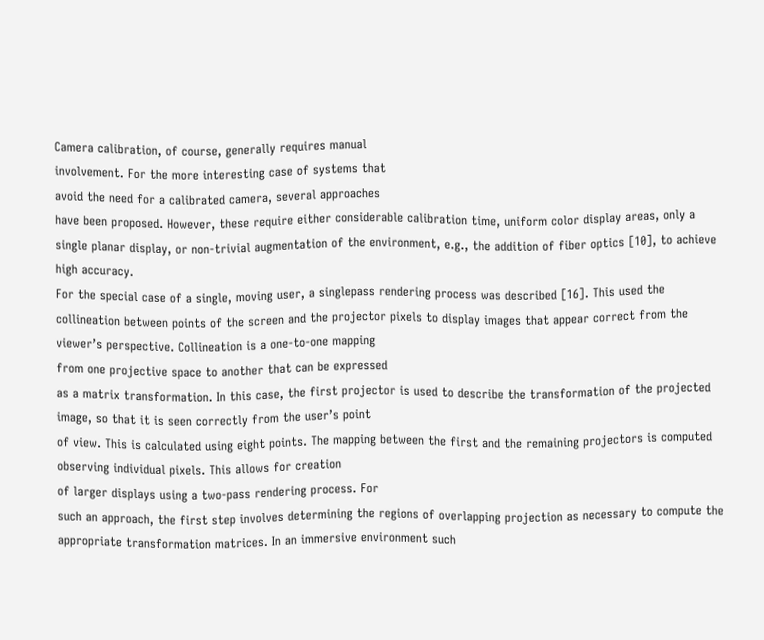Camera calibration, of course, generally requires manual
involvement. For the more interesting case of systems that
avoid the need for a calibrated camera, several approaches
have been proposed. However, these require either considerable calibration time, uniform color display areas, only a
single planar display, or non-trivial augmentation of the environment, e.g., the addition of fiber optics [10], to achieve
high accuracy.
For the special case of a single, moving user, a singlepass rendering process was described [16]. This used the
collineation between points of the screen and the projector pixels to display images that appear correct from the
viewer’s perspective. Collineation is a one-to-one mapping
from one projective space to another that can be expressed
as a matrix transformation. In this case, the first projector is used to describe the transformation of the projected
image, so that it is seen correctly from the user’s point
of view. This is calculated using eight points. The mapping between the first and the remaining projectors is computed observing individual pixels. This allows for creation
of larger displays using a two-pass rendering process. For
such an approach, the first step involves determining the regions of overlapping projection as necessary to compute the
appropriate transformation matrices. In an immersive environment such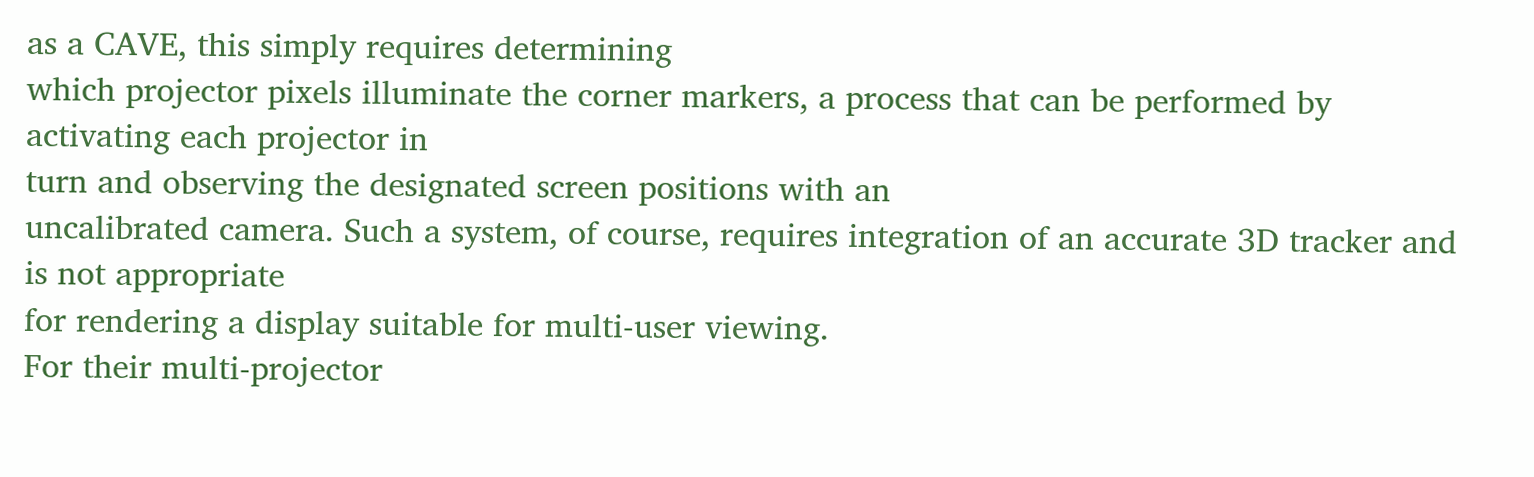as a CAVE, this simply requires determining
which projector pixels illuminate the corner markers, a process that can be performed by activating each projector in
turn and observing the designated screen positions with an
uncalibrated camera. Such a system, of course, requires integration of an accurate 3D tracker and is not appropriate
for rendering a display suitable for multi-user viewing.
For their multi-projector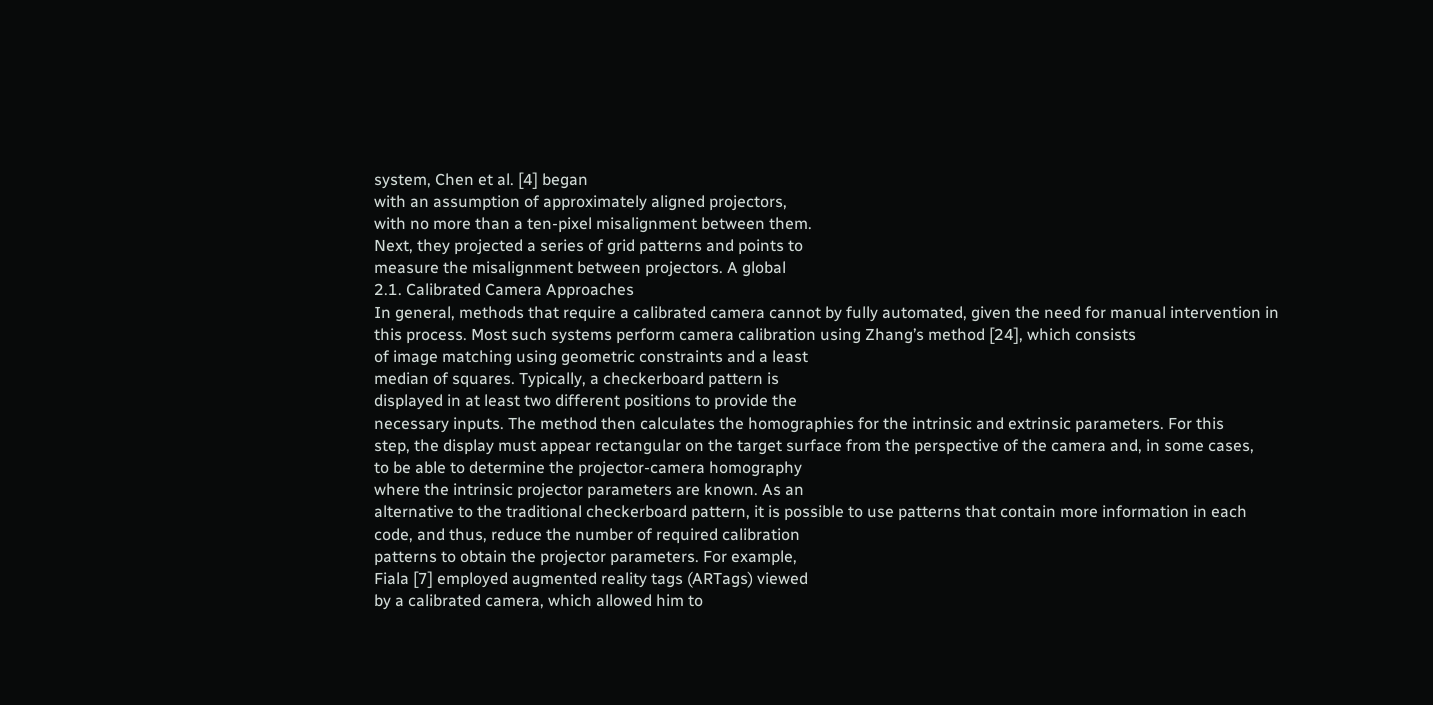system, Chen et al. [4] began
with an assumption of approximately aligned projectors,
with no more than a ten-pixel misalignment between them.
Next, they projected a series of grid patterns and points to
measure the misalignment between projectors. A global
2.1. Calibrated Camera Approaches
In general, methods that require a calibrated camera cannot by fully automated, given the need for manual intervention in this process. Most such systems perform camera calibration using Zhang’s method [24], which consists
of image matching using geometric constraints and a least
median of squares. Typically, a checkerboard pattern is
displayed in at least two different positions to provide the
necessary inputs. The method then calculates the homographies for the intrinsic and extrinsic parameters. For this
step, the display must appear rectangular on the target surface from the perspective of the camera and, in some cases,
to be able to determine the projector-camera homography
where the intrinsic projector parameters are known. As an
alternative to the traditional checkerboard pattern, it is possible to use patterns that contain more information in each
code, and thus, reduce the number of required calibration
patterns to obtain the projector parameters. For example,
Fiala [7] employed augmented reality tags (ARTags) viewed
by a calibrated camera, which allowed him to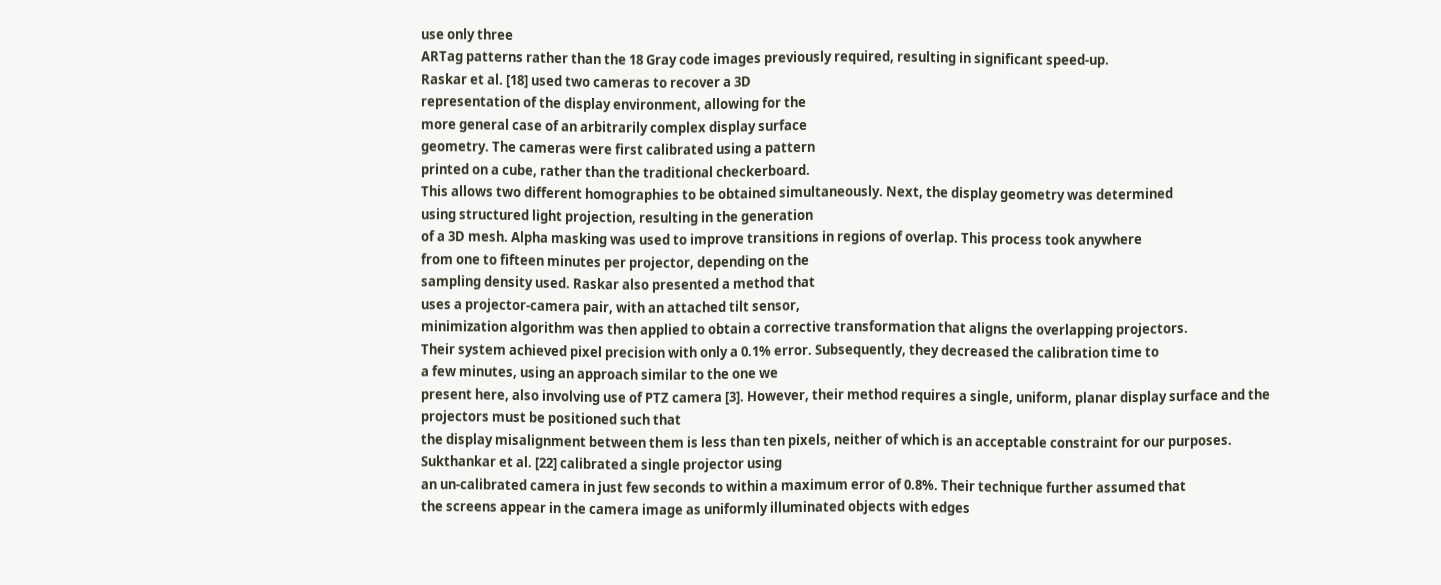use only three
ARTag patterns rather than the 18 Gray code images previously required, resulting in significant speed-up.
Raskar et al. [18] used two cameras to recover a 3D
representation of the display environment, allowing for the
more general case of an arbitrarily complex display surface
geometry. The cameras were first calibrated using a pattern
printed on a cube, rather than the traditional checkerboard.
This allows two different homographies to be obtained simultaneously. Next, the display geometry was determined
using structured light projection, resulting in the generation
of a 3D mesh. Alpha masking was used to improve transitions in regions of overlap. This process took anywhere
from one to fifteen minutes per projector, depending on the
sampling density used. Raskar also presented a method that
uses a projector-camera pair, with an attached tilt sensor,
minimization algorithm was then applied to obtain a corrective transformation that aligns the overlapping projectors.
Their system achieved pixel precision with only a 0.1% error. Subsequently, they decreased the calibration time to
a few minutes, using an approach similar to the one we
present here, also involving use of PTZ camera [3]. However, their method requires a single, uniform, planar display surface and the projectors must be positioned such that
the display misalignment between them is less than ten pixels, neither of which is an acceptable constraint for our purposes.
Sukthankar et al. [22] calibrated a single projector using
an un-calibrated camera in just few seconds to within a maximum error of 0.8%. Their technique further assumed that
the screens appear in the camera image as uniformly illuminated objects with edges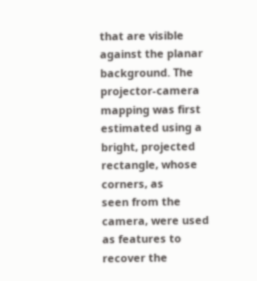that are visible against the planar
background. The projector-camera mapping was first estimated using a bright, projected rectangle, whose corners, as
seen from the camera, were used as features to recover the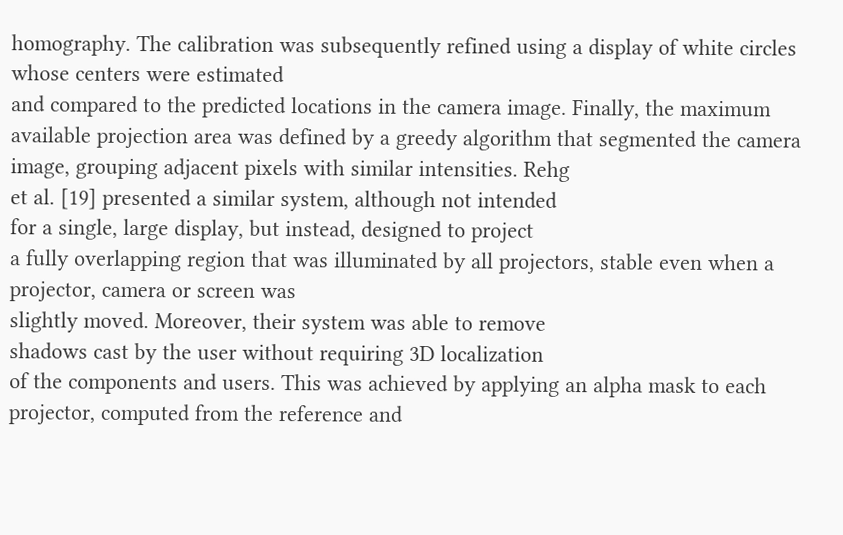homography. The calibration was subsequently refined using a display of white circles whose centers were estimated
and compared to the predicted locations in the camera image. Finally, the maximum available projection area was defined by a greedy algorithm that segmented the camera image, grouping adjacent pixels with similar intensities. Rehg
et al. [19] presented a similar system, although not intended
for a single, large display, but instead, designed to project
a fully overlapping region that was illuminated by all projectors, stable even when a projector, camera or screen was
slightly moved. Moreover, their system was able to remove
shadows cast by the user without requiring 3D localization
of the components and users. This was achieved by applying an alpha mask to each projector, computed from the reference and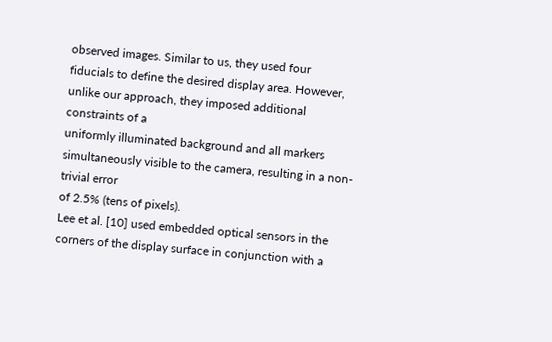observed images. Similar to us, they used four
fiducials to define the desired display area. However, unlike our approach, they imposed additional constraints of a
uniformly illuminated background and all markers simultaneously visible to the camera, resulting in a non-trivial error
of 2.5% (tens of pixels).
Lee et al. [10] used embedded optical sensors in the corners of the display surface in conjunction with a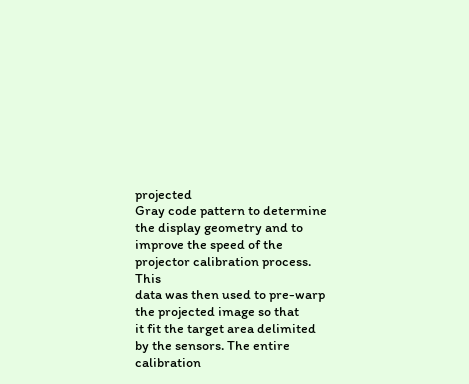projected
Gray code pattern to determine the display geometry and to
improve the speed of the projector calibration process. This
data was then used to pre-warp the projected image so that
it fit the target area delimited by the sensors. The entire
calibration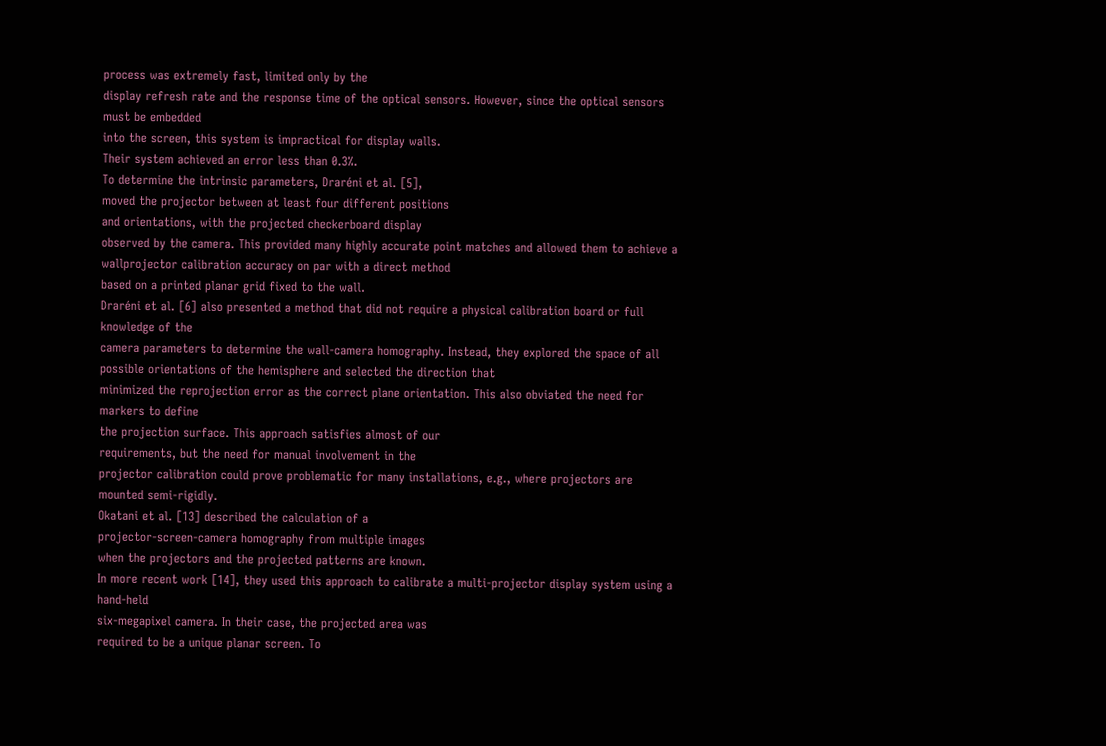process was extremely fast, limited only by the
display refresh rate and the response time of the optical sensors. However, since the optical sensors must be embedded
into the screen, this system is impractical for display walls.
Their system achieved an error less than 0.3%.
To determine the intrinsic parameters, Draréni et al. [5],
moved the projector between at least four different positions
and orientations, with the projected checkerboard display
observed by the camera. This provided many highly accurate point matches and allowed them to achieve a wallprojector calibration accuracy on par with a direct method
based on a printed planar grid fixed to the wall.
Draréni et al. [6] also presented a method that did not require a physical calibration board or full knowledge of the
camera parameters to determine the wall-camera homography. Instead, they explored the space of all possible orientations of the hemisphere and selected the direction that
minimized the reprojection error as the correct plane orientation. This also obviated the need for markers to define
the projection surface. This approach satisfies almost of our
requirements, but the need for manual involvement in the
projector calibration could prove problematic for many installations, e.g., where projectors are mounted semi-rigidly.
Okatani et al. [13] described the calculation of a
projector-screen-camera homography from multiple images
when the projectors and the projected patterns are known.
In more recent work [14], they used this approach to calibrate a multi-projector display system using a hand-held
six-megapixel camera. In their case, the projected area was
required to be a unique planar screen. To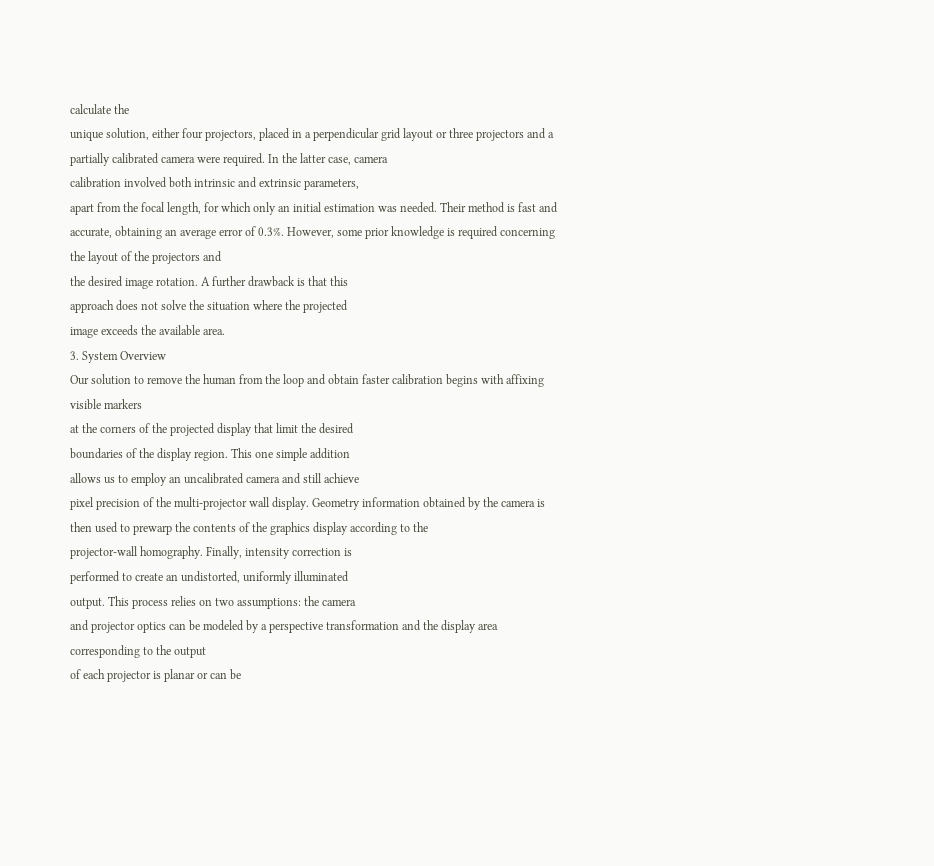calculate the
unique solution, either four projectors, placed in a perpendicular grid layout or three projectors and a partially calibrated camera were required. In the latter case, camera
calibration involved both intrinsic and extrinsic parameters,
apart from the focal length, for which only an initial estimation was needed. Their method is fast and accurate, obtaining an average error of 0.3%. However, some prior knowledge is required concerning the layout of the projectors and
the desired image rotation. A further drawback is that this
approach does not solve the situation where the projected
image exceeds the available area.
3. System Overview
Our solution to remove the human from the loop and obtain faster calibration begins with affixing visible markers
at the corners of the projected display that limit the desired
boundaries of the display region. This one simple addition
allows us to employ an uncalibrated camera and still achieve
pixel precision of the multi-projector wall display. Geometry information obtained by the camera is then used to prewarp the contents of the graphics display according to the
projector-wall homography. Finally, intensity correction is
performed to create an undistorted, uniformly illuminated
output. This process relies on two assumptions: the camera
and projector optics can be modeled by a perspective transformation and the display area corresponding to the output
of each projector is planar or can be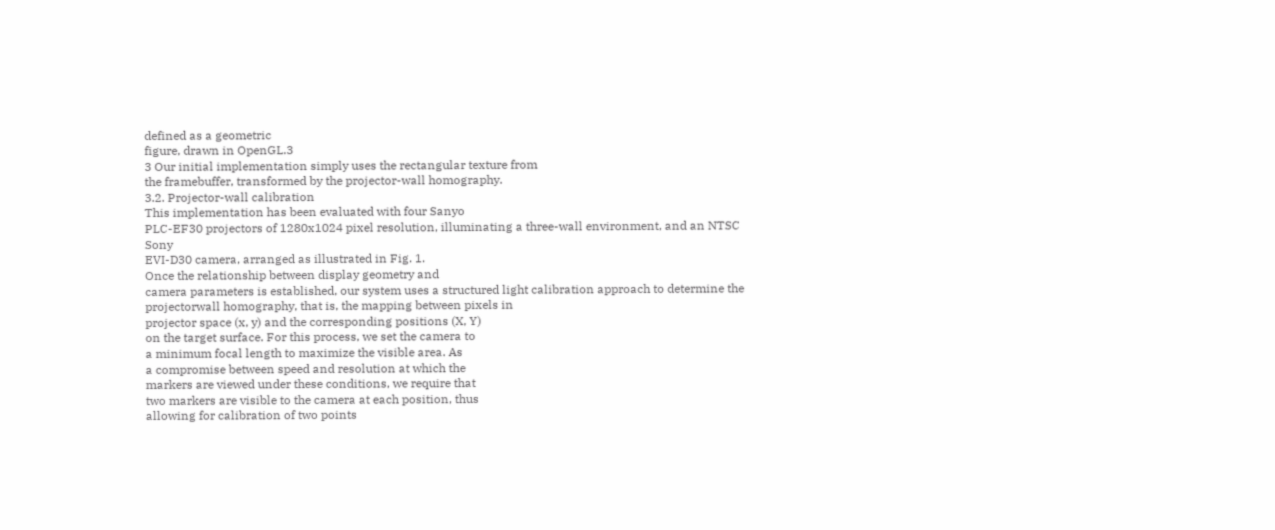defined as a geometric
figure, drawn in OpenGL.3
3 Our initial implementation simply uses the rectangular texture from
the framebuffer, transformed by the projector-wall homography.
3.2. Projector-wall calibration
This implementation has been evaluated with four Sanyo
PLC-EF30 projectors of 1280x1024 pixel resolution, illuminating a three-wall environment, and an NTSC Sony
EVI-D30 camera, arranged as illustrated in Fig. 1.
Once the relationship between display geometry and
camera parameters is established, our system uses a structured light calibration approach to determine the projectorwall homography, that is, the mapping between pixels in
projector space (x, y) and the corresponding positions (X, Y)
on the target surface. For this process, we set the camera to
a minimum focal length to maximize the visible area. As
a compromise between speed and resolution at which the
markers are viewed under these conditions, we require that
two markers are visible to the camera at each position, thus
allowing for calibration of two points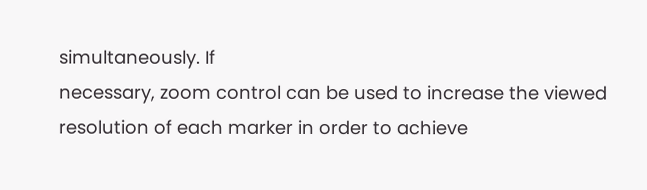simultaneously. If
necessary, zoom control can be used to increase the viewed
resolution of each marker in order to achieve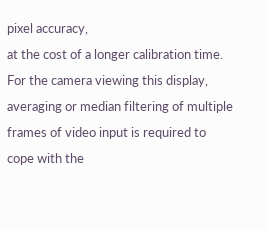pixel accuracy,
at the cost of a longer calibration time.
For the camera viewing this display, averaging or median filtering of multiple frames of video input is required to
cope with the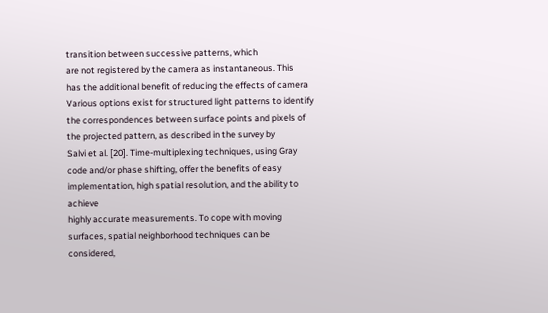transition between successive patterns, which
are not registered by the camera as instantaneous. This
has the additional benefit of reducing the effects of camera
Various options exist for structured light patterns to identify the correspondences between surface points and pixels of the projected pattern, as described in the survey by
Salvi et al. [20]. Time-multiplexing techniques, using Gray
code and/or phase shifting, offer the benefits of easy implementation, high spatial resolution, and the ability to achieve
highly accurate measurements. To cope with moving surfaces, spatial neighborhood techniques can be considered,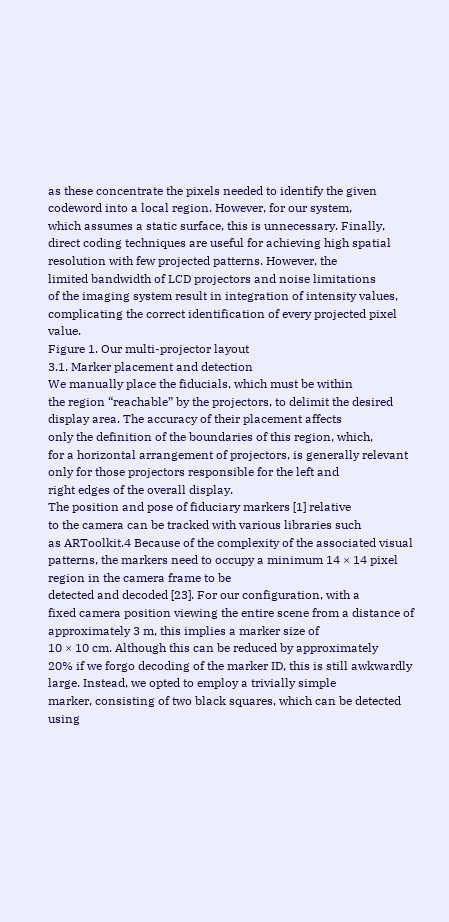as these concentrate the pixels needed to identify the given
codeword into a local region. However, for our system,
which assumes a static surface, this is unnecessary. Finally,
direct coding techniques are useful for achieving high spatial resolution with few projected patterns. However, the
limited bandwidth of LCD projectors and noise limitations
of the imaging system result in integration of intensity values, complicating the correct identification of every projected pixel value.
Figure 1. Our multi-projector layout
3.1. Marker placement and detection
We manually place the fiducials, which must be within
the region “reachable” by the projectors, to delimit the desired display area. The accuracy of their placement affects
only the definition of the boundaries of this region, which,
for a horizontal arrangement of projectors, is generally relevant only for those projectors responsible for the left and
right edges of the overall display.
The position and pose of fiduciary markers [1] relative
to the camera can be tracked with various libraries such
as ARToolkit.4 Because of the complexity of the associated visual patterns, the markers need to occupy a minimum 14 × 14 pixel region in the camera frame to be
detected and decoded [23]. For our configuration, with a
fixed camera position viewing the entire scene from a distance of approximately 3 m, this implies a marker size of
10 × 10 cm. Although this can be reduced by approximately
20% if we forgo decoding of the marker ID, this is still awkwardly large. Instead, we opted to employ a trivially simple
marker, consisting of two black squares, which can be detected using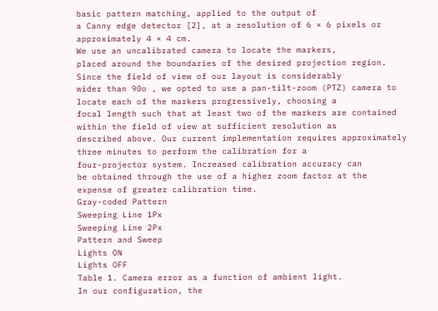basic pattern matching, applied to the output of
a Canny edge detector [2], at a resolution of 6 × 6 pixels or
approximately 4 × 4 cm.
We use an uncalibrated camera to locate the markers,
placed around the boundaries of the desired projection region. Since the field of view of our layout is considerably
wider than 90o , we opted to use a pan-tilt-zoom (PTZ) camera to locate each of the markers progressively, choosing a
focal length such that at least two of the markers are contained within the field of view at sufficient resolution as
described above. Our current implementation requires approximately three minutes to perform the calibration for a
four-projector system. Increased calibration accuracy can
be obtained through the use of a higher zoom factor at the
expense of greater calibration time.
Gray-coded Pattern
Sweeping Line 1Px
Sweeping Line 2Px
Pattern and Sweep
Lights ON
Lights OFF
Table 1. Camera error as a function of ambient light.
In our configuration, the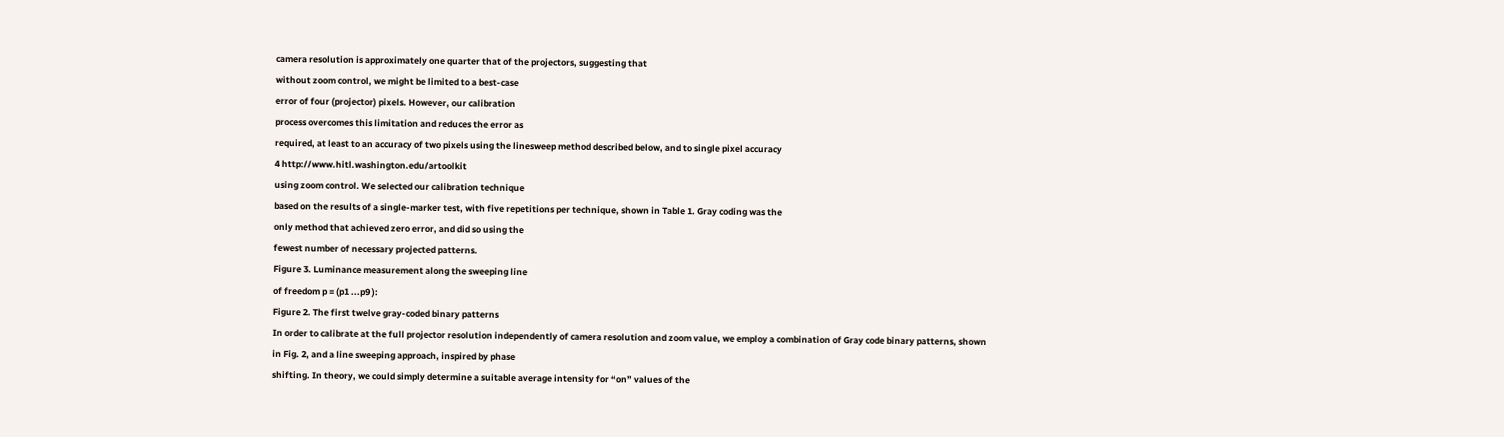camera resolution is approximately one quarter that of the projectors, suggesting that
without zoom control, we might be limited to a best-case
error of four (projector) pixels. However, our calibration
process overcomes this limitation and reduces the error as
required, at least to an accuracy of two pixels using the linesweep method described below, and to single pixel accuracy
4 http://www.hitl.washington.edu/artoolkit
using zoom control. We selected our calibration technique
based on the results of a single-marker test, with five repetitions per technique, shown in Table 1. Gray coding was the
only method that achieved zero error, and did so using the
fewest number of necessary projected patterns.
Figure 3. Luminance measurement along the sweeping line
of freedom p = (p1 ...p9 ):
Figure 2. The first twelve gray-coded binary patterns
In order to calibrate at the full projector resolution independently of camera resolution and zoom value, we employ a combination of Gray code binary patterns, shown
in Fig. 2, and a line sweeping approach, inspired by phase
shifting. In theory, we could simply determine a suitable average intensity for “on” values of the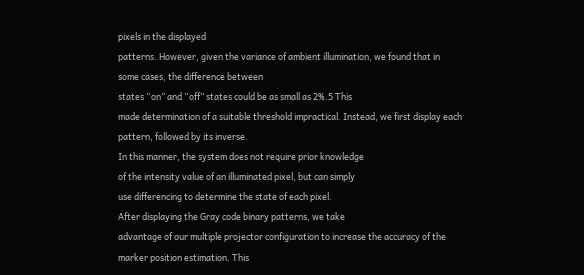pixels in the displayed
patterns. However, given the variance of ambient illumination, we found that in some cases, the difference between
states “on” and “off” states could be as small as 2%.5 This
made determination of a suitable threshold impractical. Instead, we first display each pattern, followed by its inverse.
In this manner, the system does not require prior knowledge
of the intensity value of an illuminated pixel, but can simply
use differencing to determine the state of each pixel.
After displaying the Gray code binary patterns, we take
advantage of our multiple projector configuration to increase the accuracy of the marker position estimation. This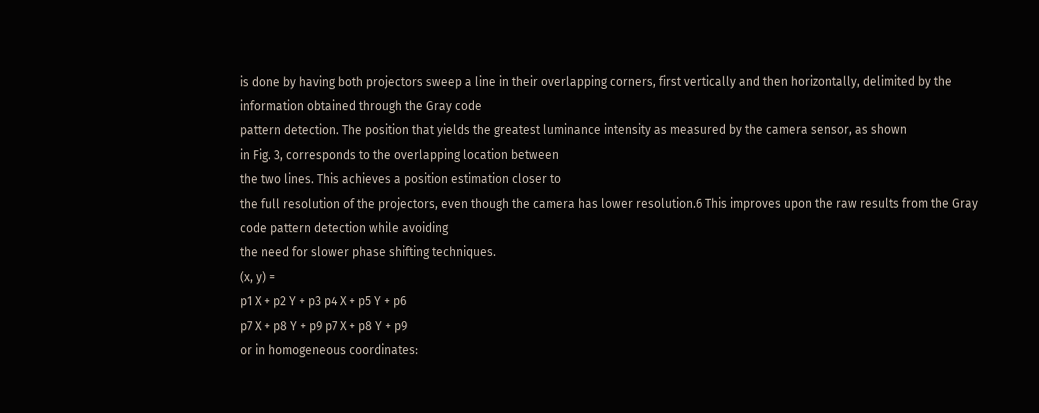is done by having both projectors sweep a line in their overlapping corners, first vertically and then horizontally, delimited by the information obtained through the Gray code
pattern detection. The position that yields the greatest luminance intensity as measured by the camera sensor, as shown
in Fig. 3, corresponds to the overlapping location between
the two lines. This achieves a position estimation closer to
the full resolution of the projectors, even though the camera has lower resolution.6 This improves upon the raw results from the Gray code pattern detection while avoiding
the need for slower phase shifting techniques.
(x, y) =
p1 X + p2 Y + p3 p4 X + p5 Y + p6
p7 X + p8 Y + p9 p7 X + p8 Y + p9
or in homogeneous coordinates: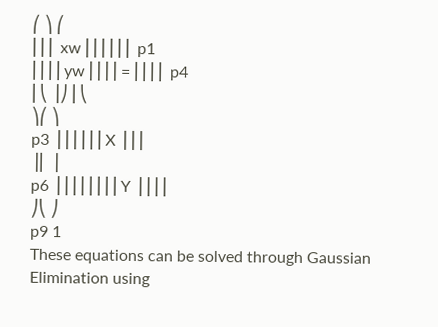⎛ ⎞ ⎛
⎜⎜⎜ xw⎟⎟⎟ ⎜⎜⎜ p1
⎜⎜⎜⎜yw⎟⎟⎟⎟ = ⎜⎜⎜⎜ p4
⎜⎝ ⎟⎠ ⎜⎝
⎞⎛ ⎞
p3 ⎟⎟⎟ ⎜⎜⎜X ⎟⎟⎟
⎟⎜ ⎟
p6 ⎟⎟⎟⎟ ⎜⎜⎜⎜Y ⎟⎟⎟⎟
⎠⎝ ⎠
p9 1
These equations can be solved through Gaussian Elimination using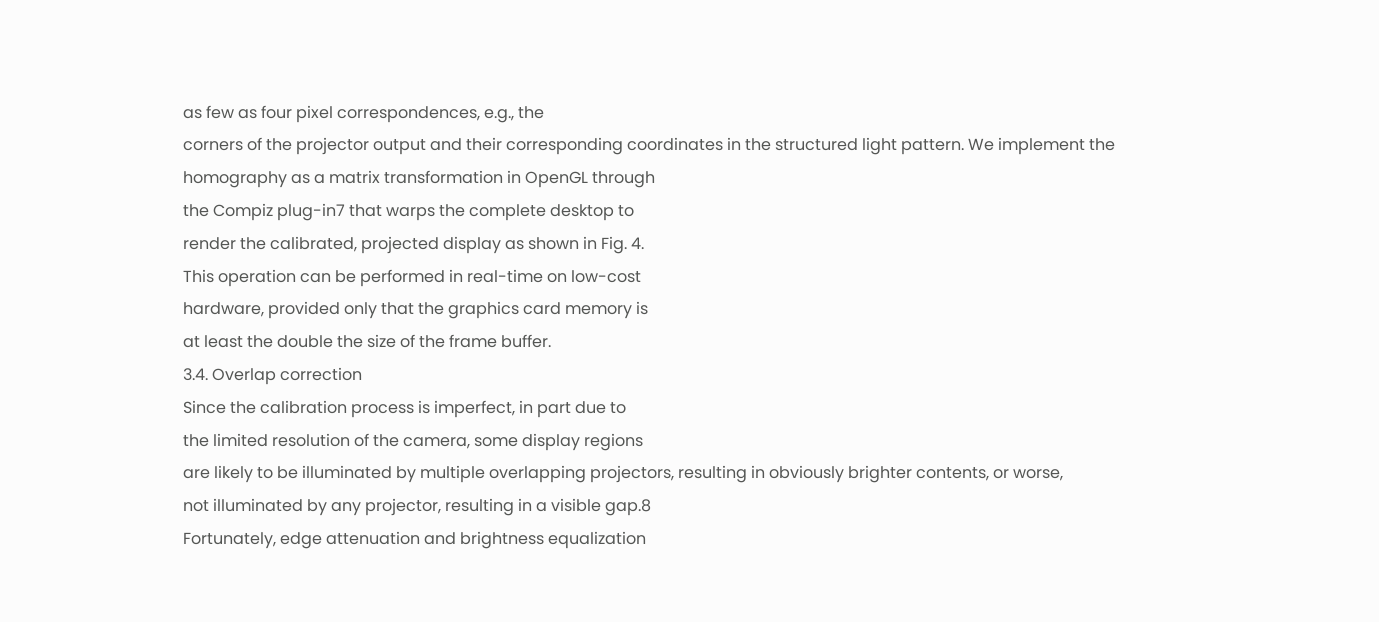as few as four pixel correspondences, e.g., the
corners of the projector output and their corresponding coordinates in the structured light pattern. We implement the
homography as a matrix transformation in OpenGL through
the Compiz plug-in7 that warps the complete desktop to
render the calibrated, projected display as shown in Fig. 4.
This operation can be performed in real-time on low-cost
hardware, provided only that the graphics card memory is
at least the double the size of the frame buffer.
3.4. Overlap correction
Since the calibration process is imperfect, in part due to
the limited resolution of the camera, some display regions
are likely to be illuminated by multiple overlapping projectors, resulting in obviously brighter contents, or worse,
not illuminated by any projector, resulting in a visible gap.8
Fortunately, edge attenuation and brightness equalization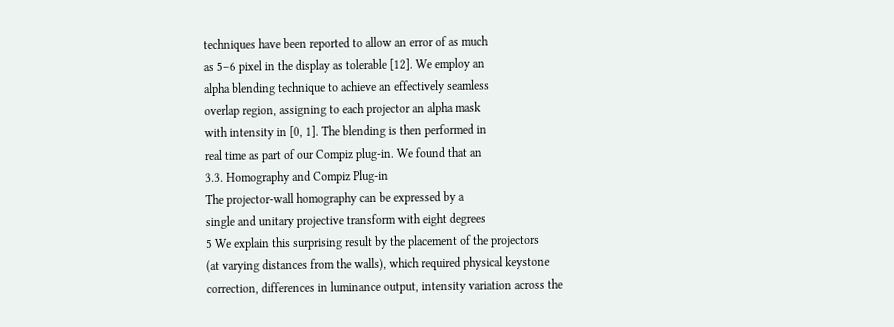techniques have been reported to allow an error of as much
as 5–6 pixel in the display as tolerable [12]. We employ an
alpha blending technique to achieve an effectively seamless
overlap region, assigning to each projector an alpha mask
with intensity in [0, 1]. The blending is then performed in
real time as part of our Compiz plug-in. We found that an
3.3. Homography and Compiz Plug-in
The projector-wall homography can be expressed by a
single and unitary projective transform with eight degrees
5 We explain this surprising result by the placement of the projectors
(at varying distances from the walls), which required physical keystone
correction, differences in luminance output, intensity variation across the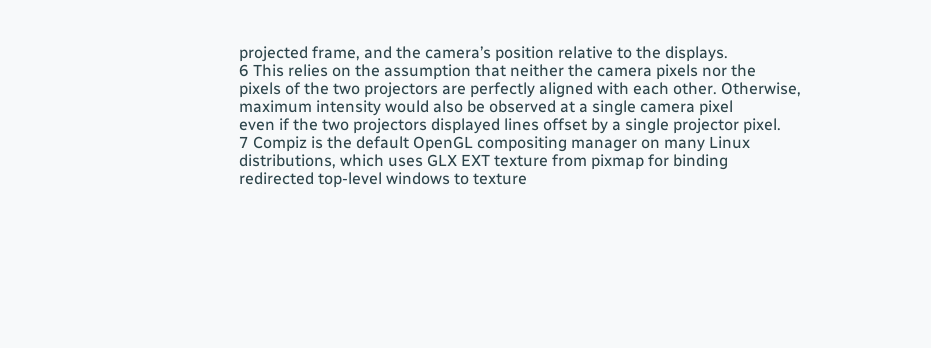projected frame, and the camera’s position relative to the displays.
6 This relies on the assumption that neither the camera pixels nor the
pixels of the two projectors are perfectly aligned with each other. Otherwise, maximum intensity would also be observed at a single camera pixel
even if the two projectors displayed lines offset by a single projector pixel.
7 Compiz is the default OpenGL compositing manager on many Linux
distributions, which uses GLX EXT texture from pixmap for binding
redirected top-level windows to texture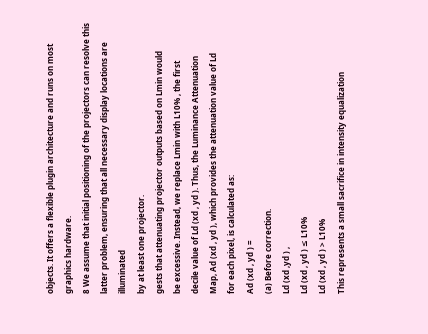objects. It offers a flexible plugin architecture and runs on most graphics hardware.
8 We assume that initial positioning of the projectors can resolve this
latter problem, ensuring that all necessary display locations are illuminated
by at least one projector.
gests that attenuating projector outputs based on Lmin would
be excessive. Instead, we replace Lmin with L10% , the first
decile value of Ld (xd , yd ). Thus, the Luminance Attenuation
Map, Ad (xd , yd ), which provides the attenuation value of Ld
for each pixel, is calculated as:
Ad (xd , yd ) =
(a) Before correction.
Ld (xd ,yd ) ,
Ld (xd , yd ) ≤ L10%
Ld (xd , yd ) > L10%
This represents a small sacrifice in intensity equalization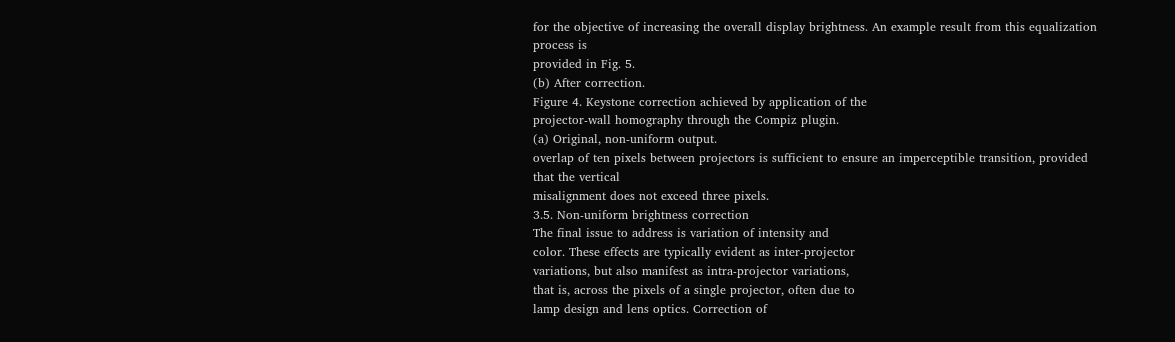for the objective of increasing the overall display brightness. An example result from this equalization process is
provided in Fig. 5.
(b) After correction.
Figure 4. Keystone correction achieved by application of the
projector-wall homography through the Compiz plugin.
(a) Original, non-uniform output.
overlap of ten pixels between projectors is sufficient to ensure an imperceptible transition, provided that the vertical
misalignment does not exceed three pixels.
3.5. Non-uniform brightness correction
The final issue to address is variation of intensity and
color. These effects are typically evident as inter-projector
variations, but also manifest as intra-projector variations,
that is, across the pixels of a single projector, often due to
lamp design and lens optics. Correction of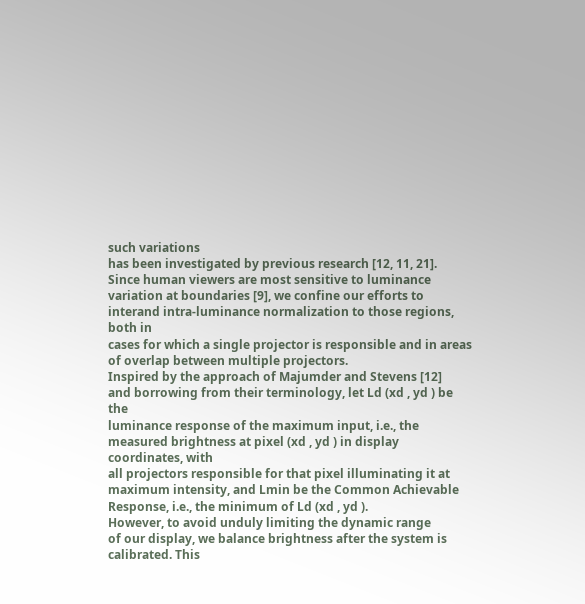such variations
has been investigated by previous research [12, 11, 21].
Since human viewers are most sensitive to luminance variation at boundaries [9], we confine our efforts to interand intra-luminance normalization to those regions, both in
cases for which a single projector is responsible and in areas
of overlap between multiple projectors.
Inspired by the approach of Majumder and Stevens [12]
and borrowing from their terminology, let Ld (xd , yd ) be the
luminance response of the maximum input, i.e., the measured brightness at pixel (xd , yd ) in display coordinates, with
all projectors responsible for that pixel illuminating it at
maximum intensity, and Lmin be the Common Achievable
Response, i.e., the minimum of Ld (xd , yd ).
However, to avoid unduly limiting the dynamic range
of our display, we balance brightness after the system is
calibrated. This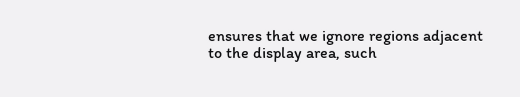ensures that we ignore regions adjacent
to the display area, such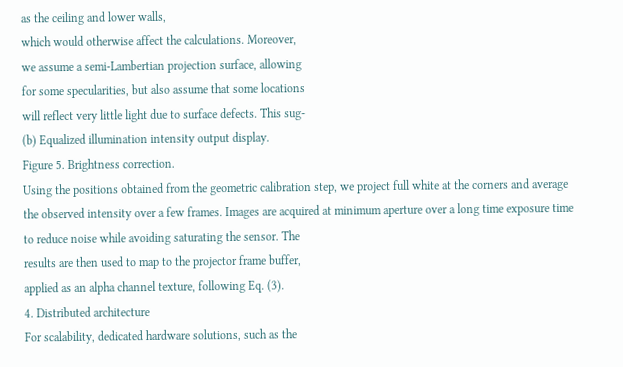as the ceiling and lower walls,
which would otherwise affect the calculations. Moreover,
we assume a semi-Lambertian projection surface, allowing
for some specularities, but also assume that some locations
will reflect very little light due to surface defects. This sug-
(b) Equalized illumination intensity output display.
Figure 5. Brightness correction.
Using the positions obtained from the geometric calibration step, we project full white at the corners and average
the observed intensity over a few frames. Images are acquired at minimum aperture over a long time exposure time
to reduce noise while avoiding saturating the sensor. The
results are then used to map to the projector frame buffer,
applied as an alpha channel texture, following Eq. (3).
4. Distributed architecture
For scalability, dedicated hardware solutions, such as the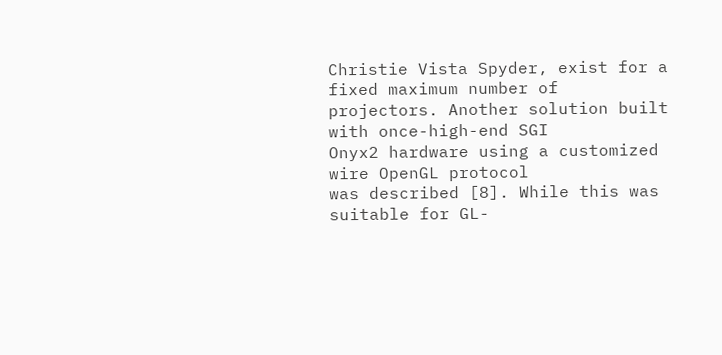Christie Vista Spyder, exist for a fixed maximum number of
projectors. Another solution built with once-high-end SGI
Onyx2 hardware using a customized wire OpenGL protocol
was described [8]. While this was suitable for GL-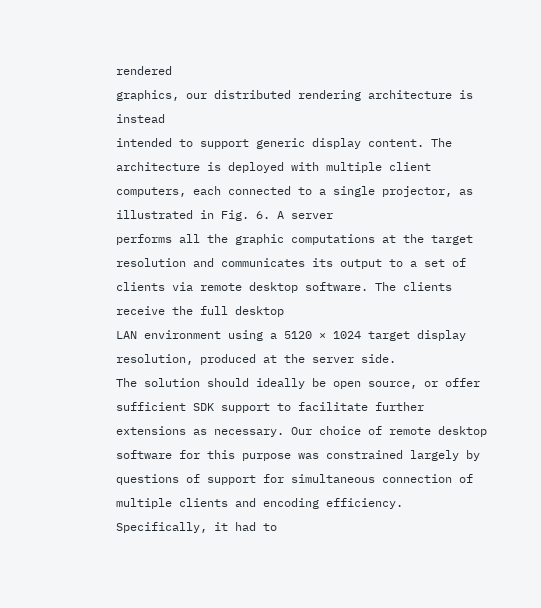rendered
graphics, our distributed rendering architecture is instead
intended to support generic display content. The architecture is deployed with multiple client computers, each connected to a single projector, as illustrated in Fig. 6. A server
performs all the graphic computations at the target resolution and communicates its output to a set of clients via remote desktop software. The clients receive the full desktop
LAN environment using a 5120 × 1024 target display resolution, produced at the server side.
The solution should ideally be open source, or offer sufficient SDK support to facilitate further extensions as necessary. Our choice of remote desktop software for this purpose was constrained largely by questions of support for simultaneous connection of multiple clients and encoding efficiency. Specifically, it had to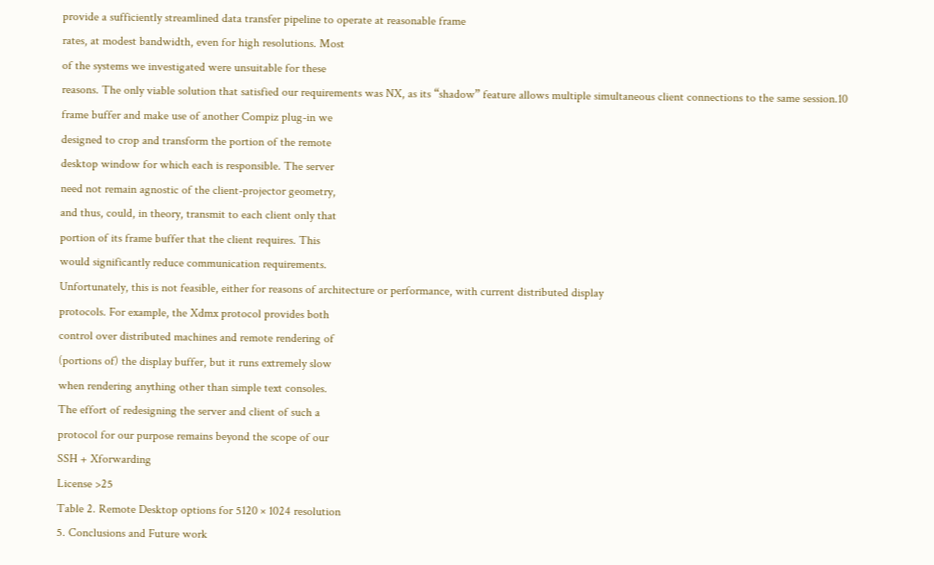provide a sufficiently streamlined data transfer pipeline to operate at reasonable frame
rates, at modest bandwidth, even for high resolutions. Most
of the systems we investigated were unsuitable for these
reasons. The only viable solution that satisfied our requirements was NX, as its “shadow” feature allows multiple simultaneous client connections to the same session.10
frame buffer and make use of another Compiz plug-in we
designed to crop and transform the portion of the remote
desktop window for which each is responsible. The server
need not remain agnostic of the client-projector geometry,
and thus, could, in theory, transmit to each client only that
portion of its frame buffer that the client requires. This
would significantly reduce communication requirements.
Unfortunately, this is not feasible, either for reasons of architecture or performance, with current distributed display
protocols. For example, the Xdmx protocol provides both
control over distributed machines and remote rendering of
(portions of) the display buffer, but it runs extremely slow
when rendering anything other than simple text consoles.
The effort of redesigning the server and client of such a
protocol for our purpose remains beyond the scope of our
SSH + Xforwarding
License >25
Table 2. Remote Desktop options for 5120 × 1024 resolution
5. Conclusions and Future work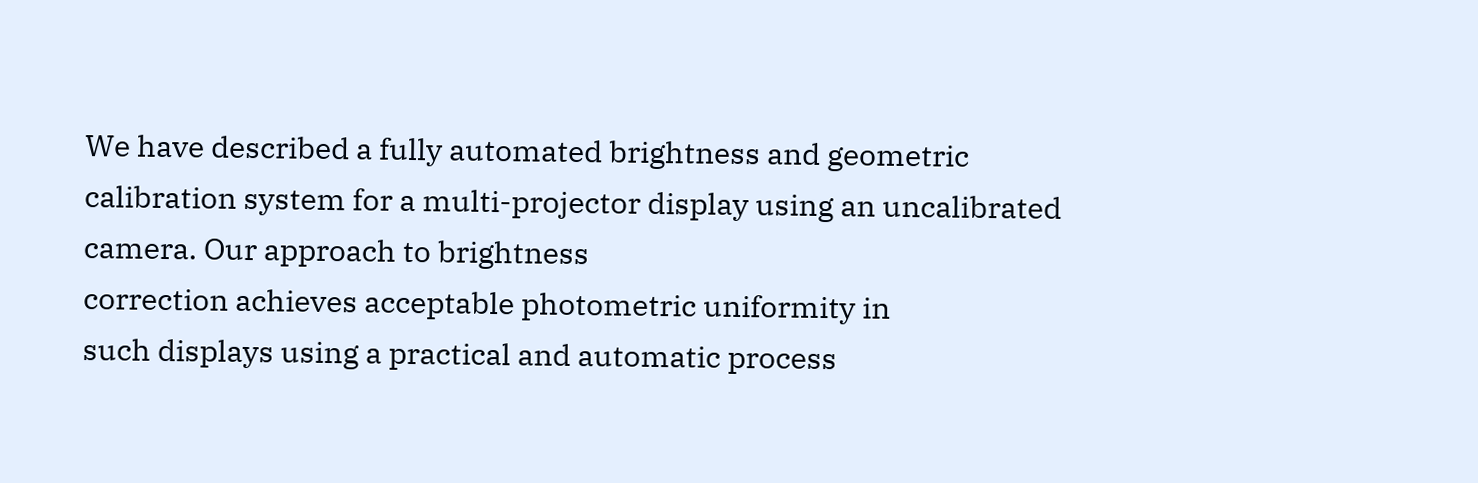We have described a fully automated brightness and geometric calibration system for a multi-projector display using an uncalibrated camera. Our approach to brightness
correction achieves acceptable photometric uniformity in
such displays using a practical and automatic process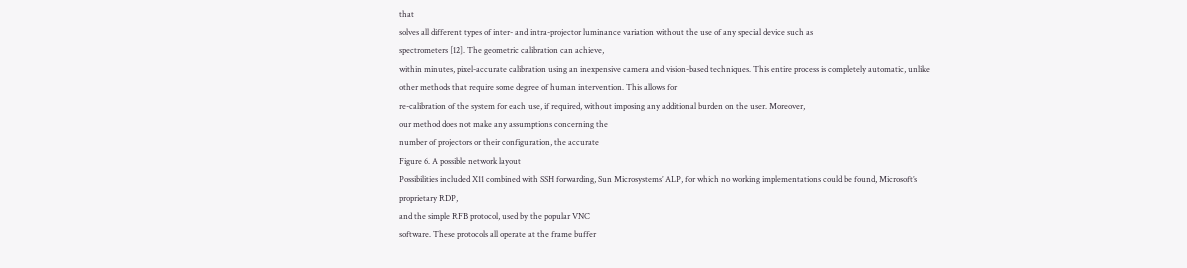that
solves all different types of inter- and intra-projector luminance variation without the use of any special device such as
spectrometers [12]. The geometric calibration can achieve,
within minutes, pixel-accurate calibration using an inexpensive camera and vision-based techniques. This entire process is completely automatic, unlike other methods that require some degree of human intervention. This allows for
re-calibration of the system for each use, if required, without imposing any additional burden on the user. Moreover,
our method does not make any assumptions concerning the
number of projectors or their configuration, the accurate
Figure 6. A possible network layout
Possibilities included X11 combined with SSH forwarding, Sun Microsystems’ ALP, for which no working implementations could be found, Microsoft’s proprietary RDP,
and the simple RFB protocol, used by the popular VNC
software. These protocols all operate at the frame buffer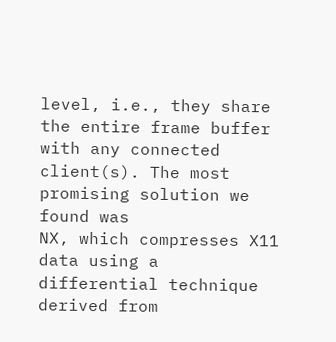level, i.e., they share the entire frame buffer with any connected client(s). The most promising solution we found was
NX, which compresses X11 data using a differential technique derived from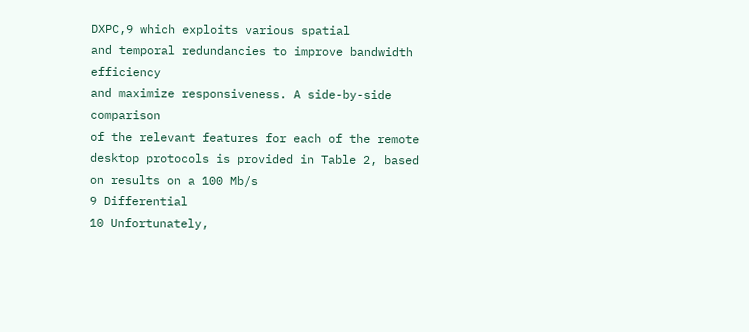DXPC,9 which exploits various spatial
and temporal redundancies to improve bandwidth efficiency
and maximize responsiveness. A side-by-side comparison
of the relevant features for each of the remote desktop protocols is provided in Table 2, based on results on a 100 Mb/s
9 Differential
10 Unfortunately,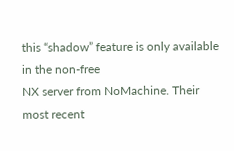this “shadow” feature is only available in the non-free
NX server from NoMachine. Their most recent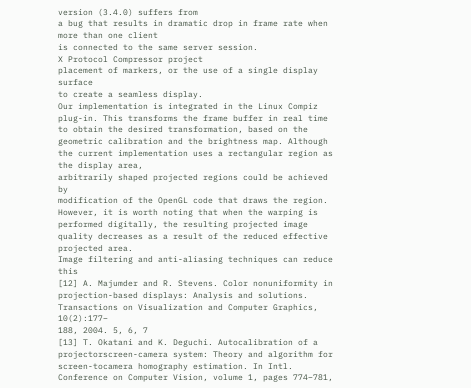version (3.4.0) suffers from
a bug that results in dramatic drop in frame rate when more than one client
is connected to the same server session.
X Protocol Compressor project
placement of markers, or the use of a single display surface
to create a seamless display.
Our implementation is integrated in the Linux Compiz
plug-in. This transforms the frame buffer in real time to obtain the desired transformation, based on the geometric calibration and the brightness map. Although the current implementation uses a rectangular region as the display area,
arbitrarily shaped projected regions could be achieved by
modification of the OpenGL code that draws the region.
However, it is worth noting that when the warping is performed digitally, the resulting projected image quality decreases as a result of the reduced effective projected area.
Image filtering and anti-aliasing techniques can reduce this
[12] A. Majumder and R. Stevens. Color nonuniformity in
projection-based displays: Analysis and solutions. Transactions on Visualization and Computer Graphics, 10(2):177–
188, 2004. 5, 6, 7
[13] T. Okatani and K. Deguchi. Autocalibration of a projectorscreen-camera system: Theory and algorithm for screen-tocamera homography estimation. In Intl. Conference on Computer Vision, volume 1, pages 774–781,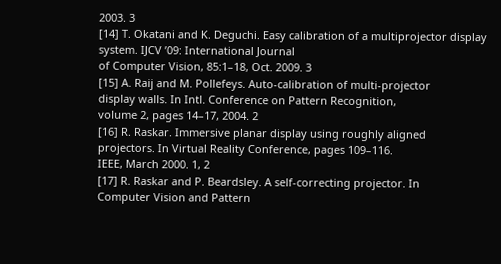2003. 3
[14] T. Okatani and K. Deguchi. Easy calibration of a multiprojector display system. IJCV ’09: International Journal
of Computer Vision, 85:1–18, Oct. 2009. 3
[15] A. Raij and M. Pollefeys. Auto-calibration of multi-projector
display walls. In Intl. Conference on Pattern Recognition,
volume 2, pages 14–17, 2004. 2
[16] R. Raskar. Immersive planar display using roughly aligned
projectors. In Virtual Reality Conference, pages 109–116.
IEEE, March 2000. 1, 2
[17] R. Raskar and P. Beardsley. A self-correcting projector. In
Computer Vision and Pattern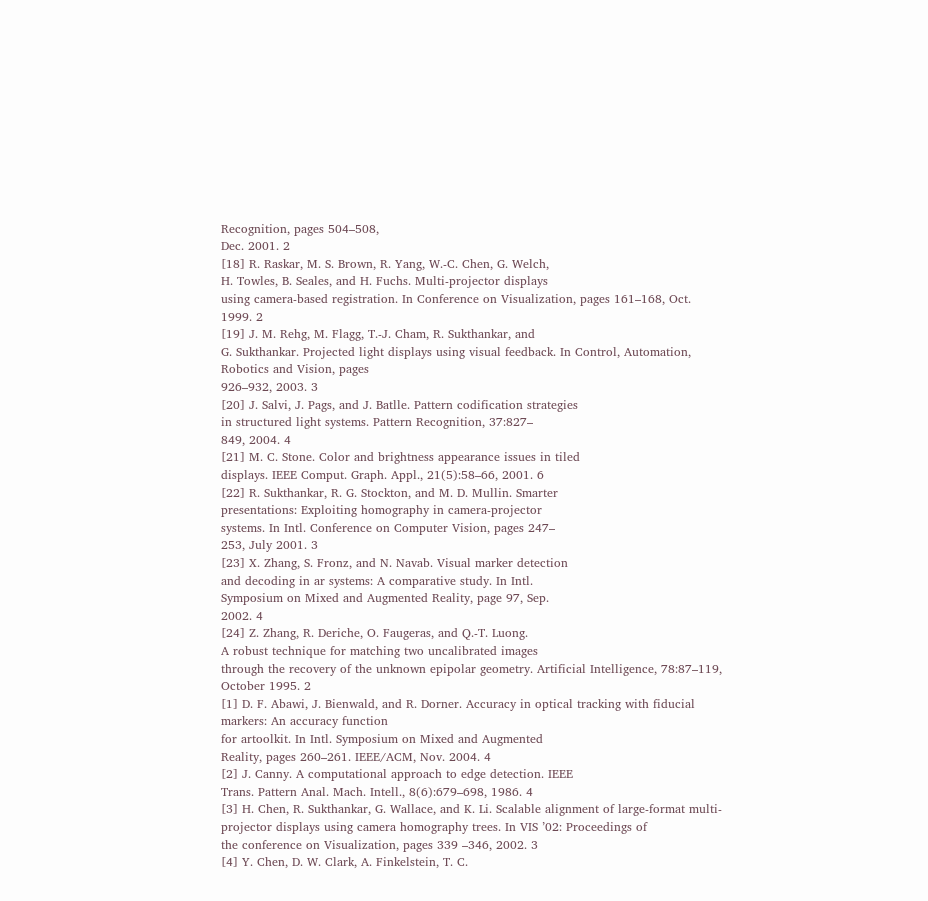Recognition, pages 504–508,
Dec. 2001. 2
[18] R. Raskar, M. S. Brown, R. Yang, W.-C. Chen, G. Welch,
H. Towles, B. Seales, and H. Fuchs. Multi-projector displays
using camera-based registration. In Conference on Visualization, pages 161–168, Oct. 1999. 2
[19] J. M. Rehg, M. Flagg, T.-J. Cham, R. Sukthankar, and
G. Sukthankar. Projected light displays using visual feedback. In Control, Automation, Robotics and Vision, pages
926–932, 2003. 3
[20] J. Salvi, J. Pags, and J. Batlle. Pattern codification strategies
in structured light systems. Pattern Recognition, 37:827–
849, 2004. 4
[21] M. C. Stone. Color and brightness appearance issues in tiled
displays. IEEE Comput. Graph. Appl., 21(5):58–66, 2001. 6
[22] R. Sukthankar, R. G. Stockton, and M. D. Mullin. Smarter
presentations: Exploiting homography in camera-projector
systems. In Intl. Conference on Computer Vision, pages 247–
253, July 2001. 3
[23] X. Zhang, S. Fronz, and N. Navab. Visual marker detection
and decoding in ar systems: A comparative study. In Intl.
Symposium on Mixed and Augmented Reality, page 97, Sep.
2002. 4
[24] Z. Zhang, R. Deriche, O. Faugeras, and Q.-T. Luong.
A robust technique for matching two uncalibrated images
through the recovery of the unknown epipolar geometry. Artificial Intelligence, 78:87–119, October 1995. 2
[1] D. F. Abawi, J. Bienwald, and R. Dorner. Accuracy in optical tracking with fiducial markers: An accuracy function
for artoolkit. In Intl. Symposium on Mixed and Augmented
Reality, pages 260–261. IEEE/ACM, Nov. 2004. 4
[2] J. Canny. A computational approach to edge detection. IEEE
Trans. Pattern Anal. Mach. Intell., 8(6):679–698, 1986. 4
[3] H. Chen, R. Sukthankar, G. Wallace, and K. Li. Scalable alignment of large-format multi-projector displays using camera homography trees. In VIS ’02: Proceedings of
the conference on Visualization, pages 339 –346, 2002. 3
[4] Y. Chen, D. W. Clark, A. Finkelstein, T. C.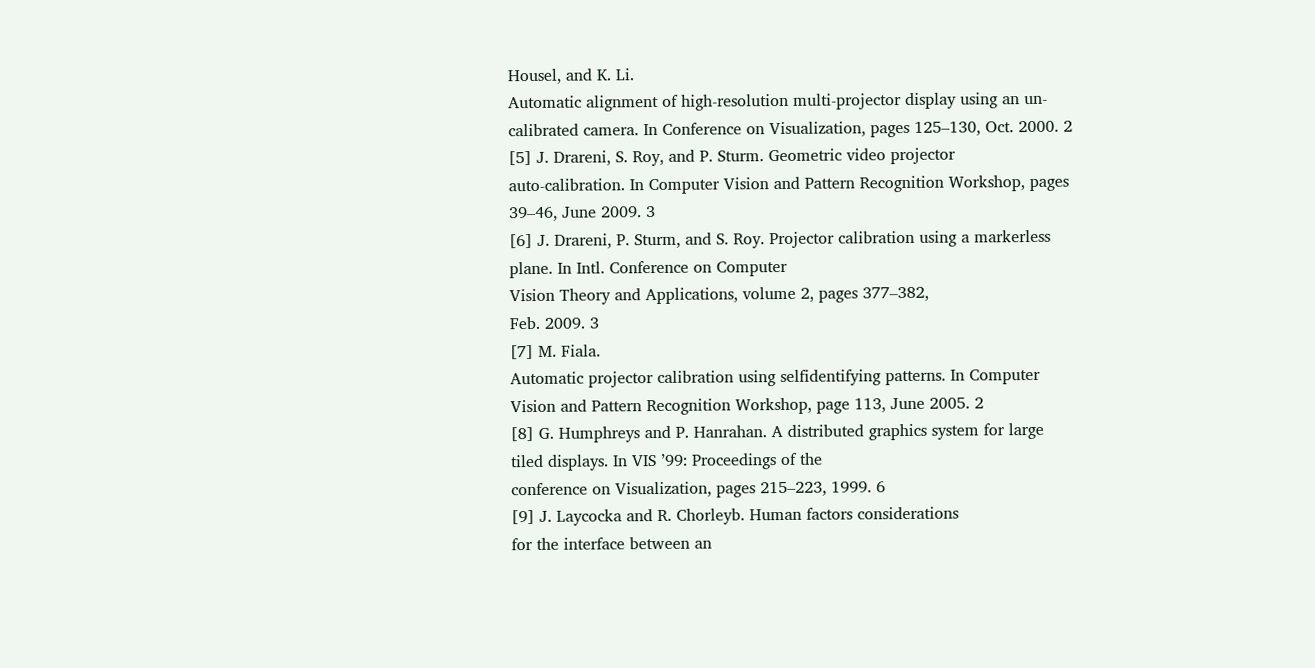Housel, and K. Li.
Automatic alignment of high-resolution multi-projector display using an un-calibrated camera. In Conference on Visualization, pages 125–130, Oct. 2000. 2
[5] J. Drareni, S. Roy, and P. Sturm. Geometric video projector
auto-calibration. In Computer Vision and Pattern Recognition Workshop, pages 39–46, June 2009. 3
[6] J. Drareni, P. Sturm, and S. Roy. Projector calibration using a markerless plane. In Intl. Conference on Computer
Vision Theory and Applications, volume 2, pages 377–382,
Feb. 2009. 3
[7] M. Fiala.
Automatic projector calibration using selfidentifying patterns. In Computer Vision and Pattern Recognition Workshop, page 113, June 2005. 2
[8] G. Humphreys and P. Hanrahan. A distributed graphics system for large tiled displays. In VIS ’99: Proceedings of the
conference on Visualization, pages 215–223, 1999. 6
[9] J. Laycocka and R. Chorleyb. Human factors considerations
for the interface between an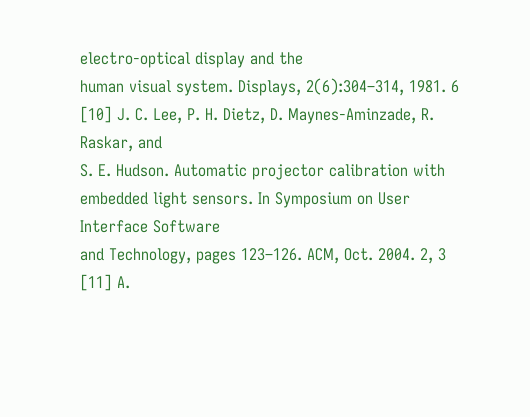electro-optical display and the
human visual system. Displays, 2(6):304–314, 1981. 6
[10] J. C. Lee, P. H. Dietz, D. Maynes-Aminzade, R. Raskar, and
S. E. Hudson. Automatic projector calibration with embedded light sensors. In Symposium on User Interface Software
and Technology, pages 123–126. ACM, Oct. 2004. 2, 3
[11] A.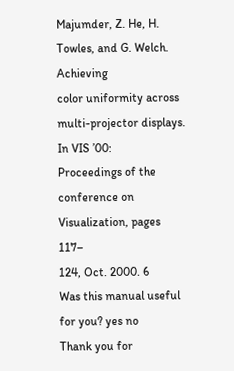Majumder, Z. He, H. Towles, and G. Welch. Achieving
color uniformity across multi-projector displays. In VIS ’00:
Proceedings of the conference on Visualization, pages 117–
124, Oct. 2000. 6
Was this manual useful for you? yes no
Thank you for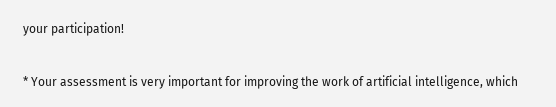your participation!

* Your assessment is very important for improving the work of artificial intelligence, which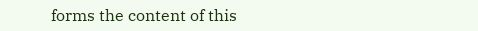forms the content of this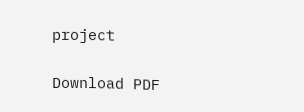project

Download PDF